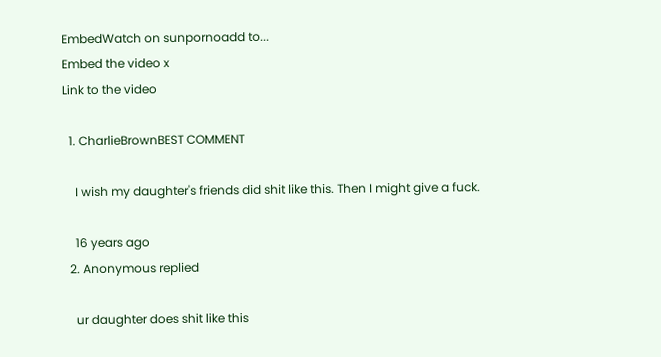EmbedWatch on sunpornoadd to...
Embed the video x
Link to the video

  1. CharlieBrownBEST COMMENT

    I wish my daughter's friends did shit like this. Then I might give a fuck.

    16 years ago
  2. Anonymous replied

    ur daughter does shit like this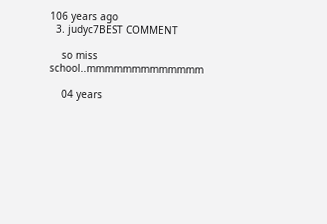106 years ago
  3. judyc7BEST COMMENT

    so miss school..mmmmmmmmmmmmm

    04 years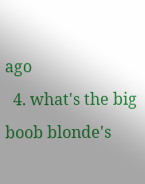ago
  4. what's the big boob blonde's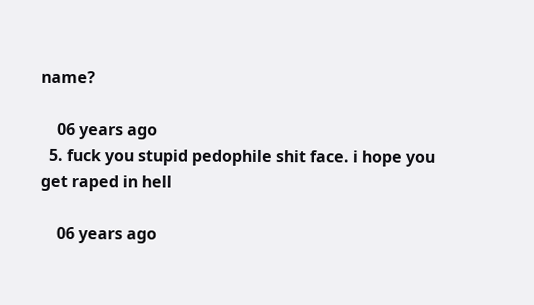name?

    06 years ago
  5. fuck you stupid pedophile shit face. i hope you get raped in hell

    06 years ago